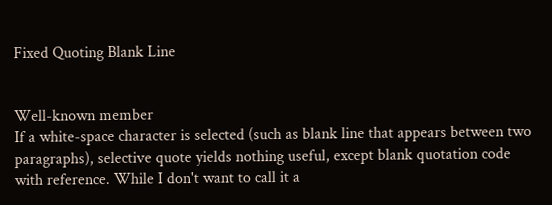Fixed Quoting Blank Line


Well-known member
If a white-space character is selected (such as blank line that appears between two paragraphs), selective quote yields nothing useful, except blank quotation code with reference. While I don't want to call it a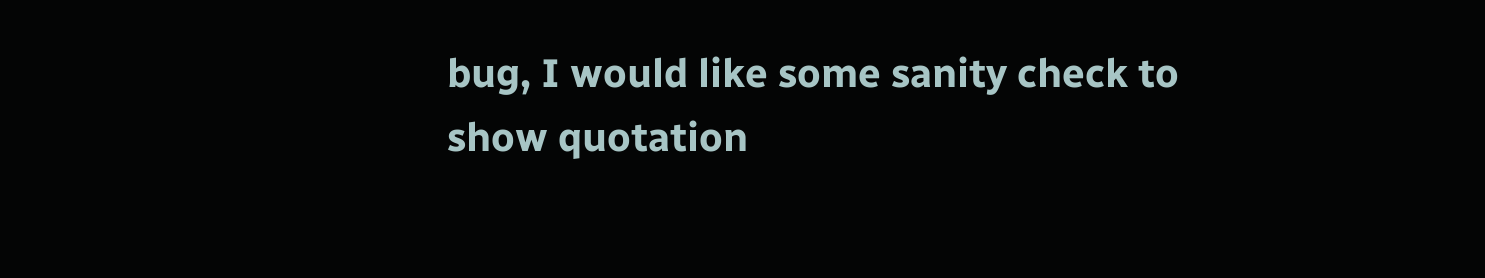bug, I would like some sanity check to show quotation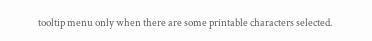tooltip menu only when there are some printable characters selected.